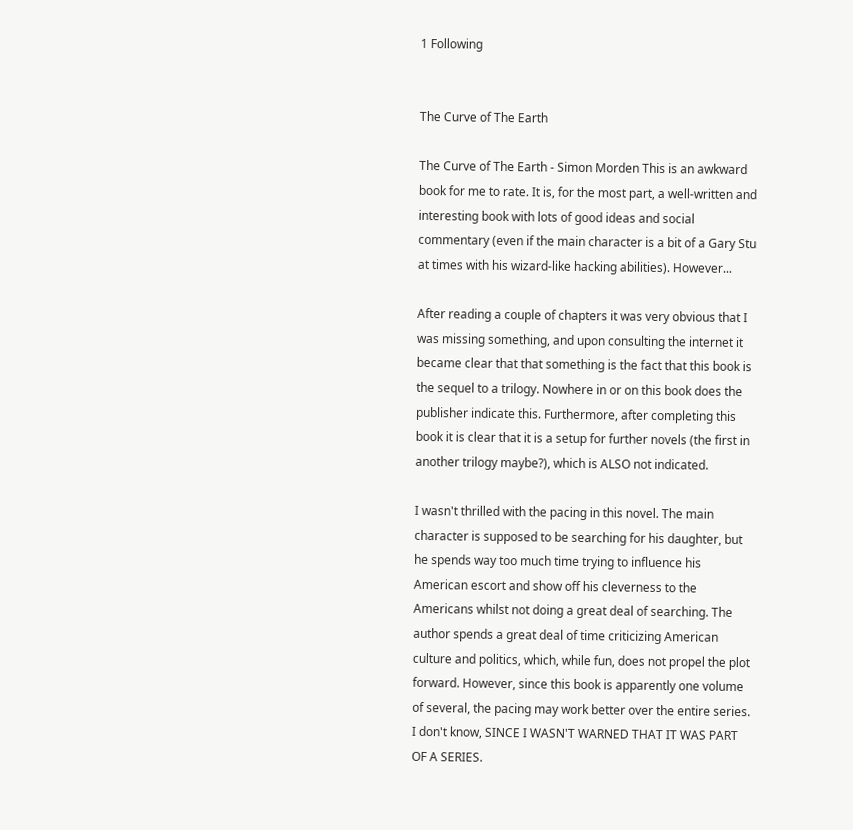1 Following


The Curve of The Earth

The Curve of The Earth - Simon Morden This is an awkward book for me to rate. It is, for the most part, a well-written and interesting book with lots of good ideas and social commentary (even if the main character is a bit of a Gary Stu at times with his wizard-like hacking abilities). However...

After reading a couple of chapters it was very obvious that I was missing something, and upon consulting the internet it became clear that that something is the fact that this book is the sequel to a trilogy. Nowhere in or on this book does the publisher indicate this. Furthermore, after completing this book it is clear that it is a setup for further novels (the first in another trilogy maybe?), which is ALSO not indicated.

I wasn't thrilled with the pacing in this novel. The main character is supposed to be searching for his daughter, but he spends way too much time trying to influence his American escort and show off his cleverness to the Americans whilst not doing a great deal of searching. The author spends a great deal of time criticizing American culture and politics, which, while fun, does not propel the plot forward. However, since this book is apparently one volume of several, the pacing may work better over the entire series. I don't know, SINCE I WASN'T WARNED THAT IT WAS PART OF A SERIES.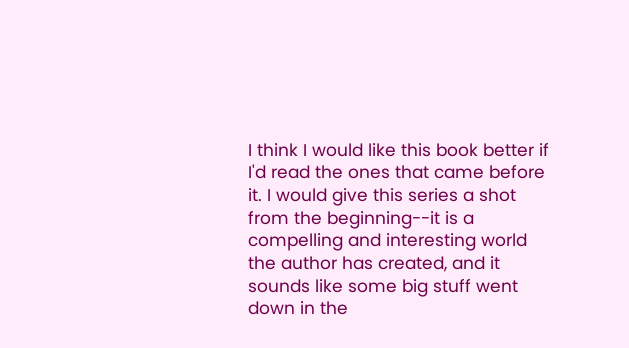I think I would like this book better if I'd read the ones that came before it. I would give this series a shot from the beginning--it is a compelling and interesting world the author has created, and it sounds like some big stuff went down in the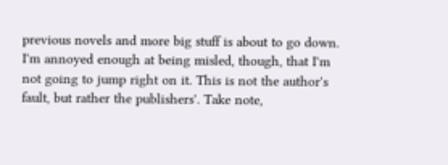previous novels and more big stuff is about to go down. I'm annoyed enough at being misled, though, that I'm not going to jump right on it. This is not the author's fault, but rather the publishers'. Take note,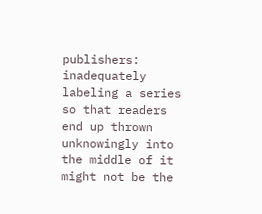publishers: inadequately labeling a series so that readers end up thrown unknowingly into the middle of it might not be the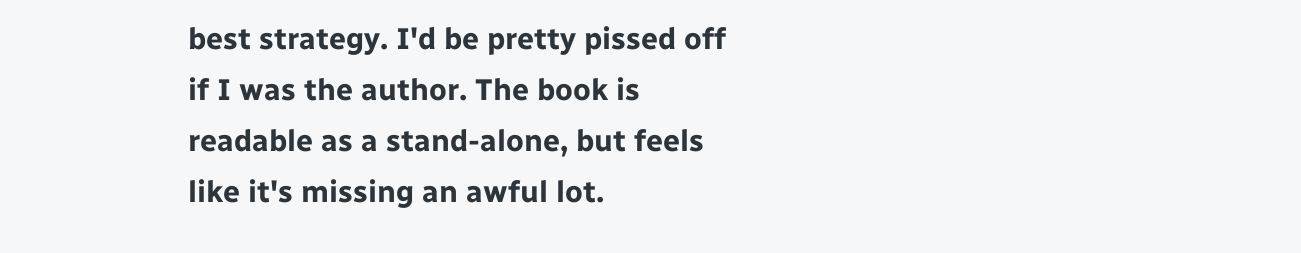best strategy. I'd be pretty pissed off if I was the author. The book is readable as a stand-alone, but feels like it's missing an awful lot.